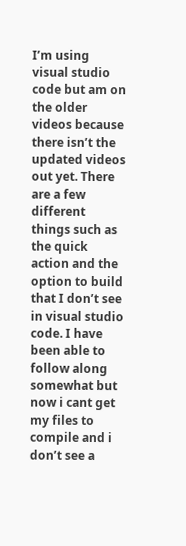I’m using visual studio code but am on the older videos because there isn’t the updated videos out yet. There are a few different things such as the quick action and the option to build that I don’t see in visual studio code. I have been able to follow along somewhat but now i cant get my files to compile and i don’t see a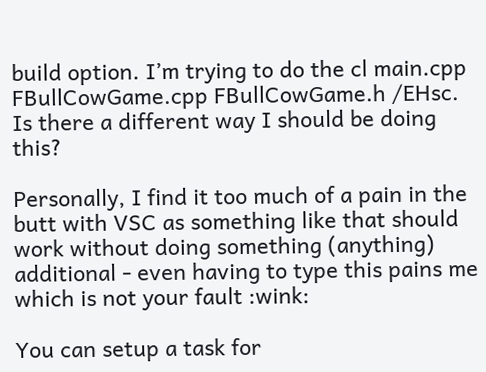build option. I’m trying to do the cl main.cpp FBullCowGame.cpp FBullCowGame.h /EHsc. Is there a different way I should be doing this?

Personally, I find it too much of a pain in the butt with VSC as something like that should work without doing something (anything) additional - even having to type this pains me which is not your fault :wink:

You can setup a task for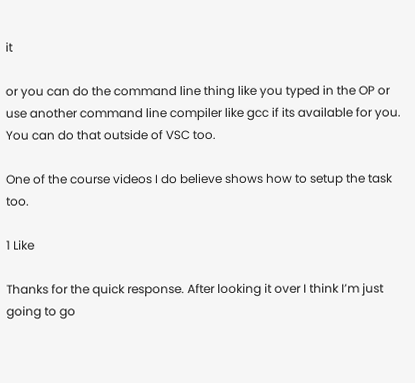it

or you can do the command line thing like you typed in the OP or use another command line compiler like gcc if its available for you. You can do that outside of VSC too.

One of the course videos I do believe shows how to setup the task too.

1 Like

Thanks for the quick response. After looking it over I think I’m just going to go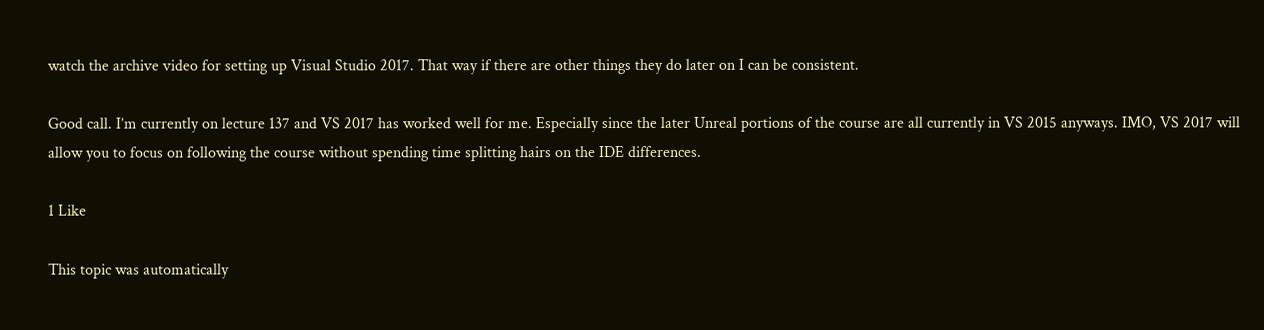watch the archive video for setting up Visual Studio 2017. That way if there are other things they do later on I can be consistent.

Good call. I’m currently on lecture 137 and VS 2017 has worked well for me. Especially since the later Unreal portions of the course are all currently in VS 2015 anyways. IMO, VS 2017 will allow you to focus on following the course without spending time splitting hairs on the IDE differences.

1 Like

This topic was automatically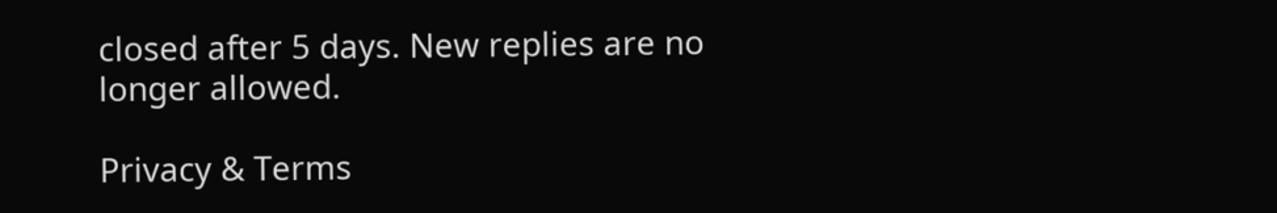closed after 5 days. New replies are no longer allowed.

Privacy & Terms